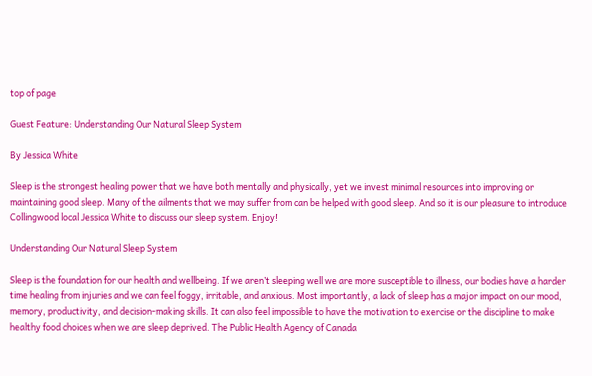top of page

Guest Feature: Understanding Our Natural Sleep System

By Jessica White

Sleep is the strongest healing power that we have both mentally and physically, yet we invest minimal resources into improving or maintaining good sleep. Many of the ailments that we may suffer from can be helped with good sleep. And so it is our pleasure to introduce Collingwood local Jessica White to discuss our sleep system. Enjoy!

Understanding Our Natural Sleep System

Sleep is the foundation for our health and wellbeing. If we aren’t sleeping well we are more susceptible to illness, our bodies have a harder time healing from injuries and we can feel foggy, irritable, and anxious. Most importantly, a lack of sleep has a major impact on our mood, memory, productivity, and decision-making skills. It can also feel impossible to have the motivation to exercise or the discipline to make healthy food choices when we are sleep deprived. The Public Health Agency of Canada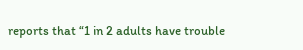reports that “1 in 2 adults have trouble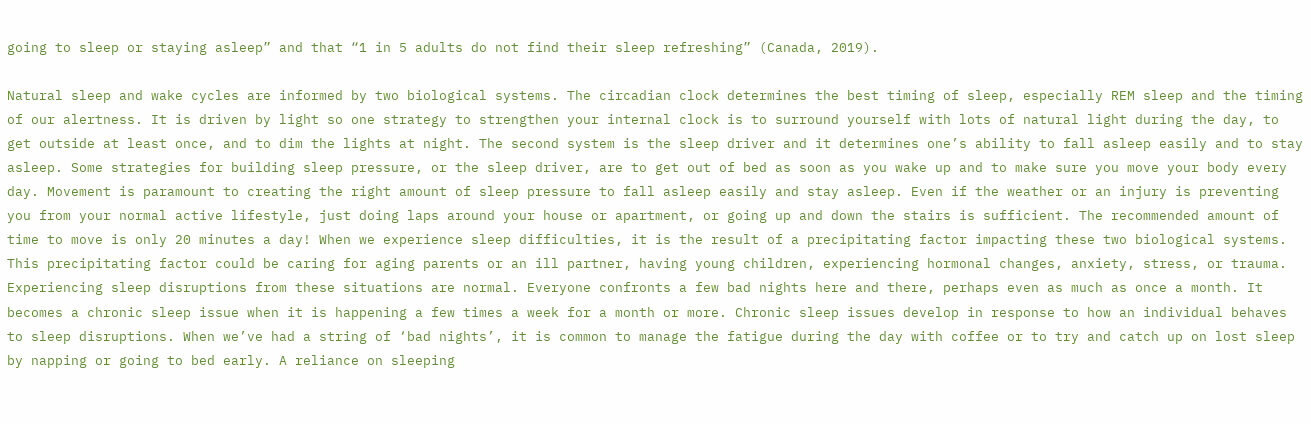going to sleep or staying asleep” and that “1 in 5 adults do not find their sleep refreshing” (Canada, 2019).

Natural sleep and wake cycles are informed by two biological systems. The circadian clock determines the best timing of sleep, especially REM sleep and the timing of our alertness. It is driven by light so one strategy to strengthen your internal clock is to surround yourself with lots of natural light during the day, to get outside at least once, and to dim the lights at night. The second system is the sleep driver and it determines one’s ability to fall asleep easily and to stay asleep. Some strategies for building sleep pressure, or the sleep driver, are to get out of bed as soon as you wake up and to make sure you move your body every day. Movement is paramount to creating the right amount of sleep pressure to fall asleep easily and stay asleep. Even if the weather or an injury is preventing you from your normal active lifestyle, just doing laps around your house or apartment, or going up and down the stairs is sufficient. The recommended amount of time to move is only 20 minutes a day! When we experience sleep difficulties, it is the result of a precipitating factor impacting these two biological systems. This precipitating factor could be caring for aging parents or an ill partner, having young children, experiencing hormonal changes, anxiety, stress, or trauma. Experiencing sleep disruptions from these situations are normal. Everyone confronts a few bad nights here and there, perhaps even as much as once a month. It becomes a chronic sleep issue when it is happening a few times a week for a month or more. Chronic sleep issues develop in response to how an individual behaves to sleep disruptions. When we’ve had a string of ‘bad nights’, it is common to manage the fatigue during the day with coffee or to try and catch up on lost sleep by napping or going to bed early. A reliance on sleeping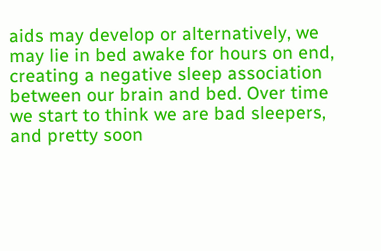aids may develop or alternatively, we may lie in bed awake for hours on end, creating a negative sleep association between our brain and bed. Over time we start to think we are bad sleepers, and pretty soon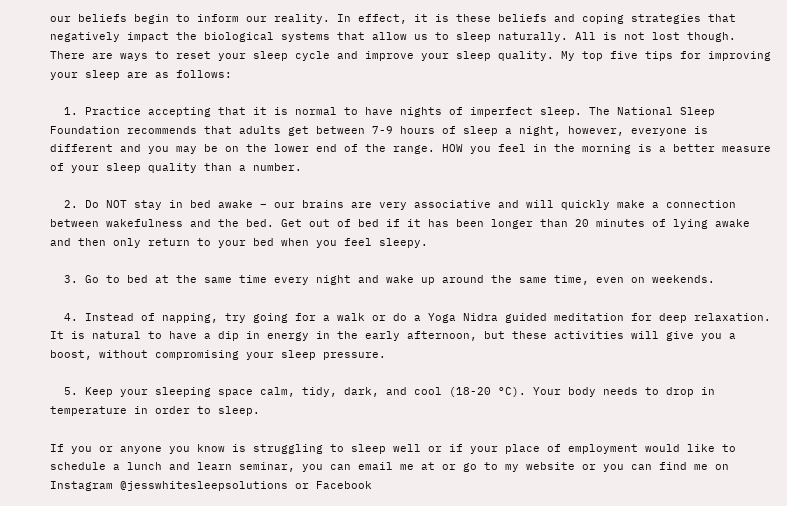our beliefs begin to inform our reality. In effect, it is these beliefs and coping strategies that negatively impact the biological systems that allow us to sleep naturally. All is not lost though. There are ways to reset your sleep cycle and improve your sleep quality. My top five tips for improving your sleep are as follows:

  1. Practice accepting that it is normal to have nights of imperfect sleep. The National Sleep Foundation recommends that adults get between 7-9 hours of sleep a night, however, everyone is different and you may be on the lower end of the range. HOW you feel in the morning is a better measure of your sleep quality than a number.

  2. Do NOT stay in bed awake – our brains are very associative and will quickly make a connection between wakefulness and the bed. Get out of bed if it has been longer than 20 minutes of lying awake and then only return to your bed when you feel sleepy.

  3. Go to bed at the same time every night and wake up around the same time, even on weekends.

  4. Instead of napping, try going for a walk or do a Yoga Nidra guided meditation for deep relaxation. It is natural to have a dip in energy in the early afternoon, but these activities will give you a boost, without compromising your sleep pressure.

  5. Keep your sleeping space calm, tidy, dark, and cool (18-20 °C). Your body needs to drop in temperature in order to sleep.

If you or anyone you know is struggling to sleep well or if your place of employment would like to schedule a lunch and learn seminar, you can email me at or go to my website or you can find me on Instagram @jesswhitesleepsolutions or Facebook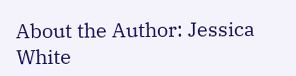About the Author: Jessica White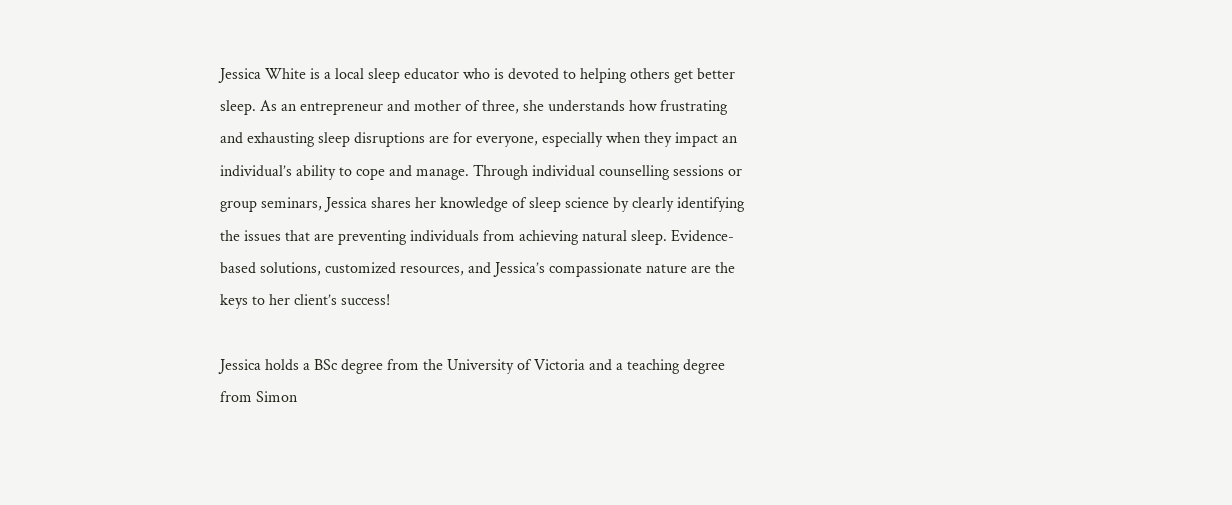Jessica White is a local sleep educator who is devoted to helping others get better sleep. As an entrepreneur and mother of three, she understands how frustrating and exhausting sleep disruptions are for everyone, especially when they impact an individual’s ability to cope and manage. Through individual counselling sessions or group seminars, Jessica shares her knowledge of sleep science by clearly identifying the issues that are preventing individuals from achieving natural sleep. Evidence-based solutions, customized resources, and Jessica’s compassionate nature are the keys to her client’s success!

Jessica holds a BSc degree from the University of Victoria and a teaching degree from Simon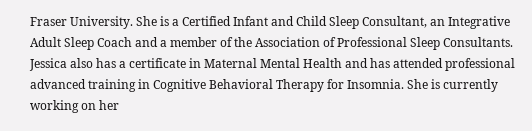Fraser University. She is a Certified Infant and Child Sleep Consultant, an Integrative Adult Sleep Coach and a member of the Association of Professional Sleep Consultants. Jessica also has a certificate in Maternal Mental Health and has attended professional advanced training in Cognitive Behavioral Therapy for Insomnia. She is currently working on her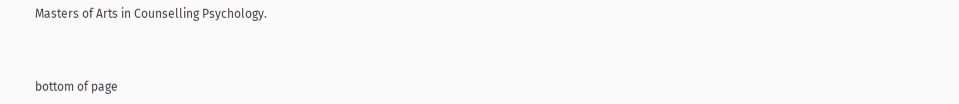Masters of Arts in Counselling Psychology.



bottom of page